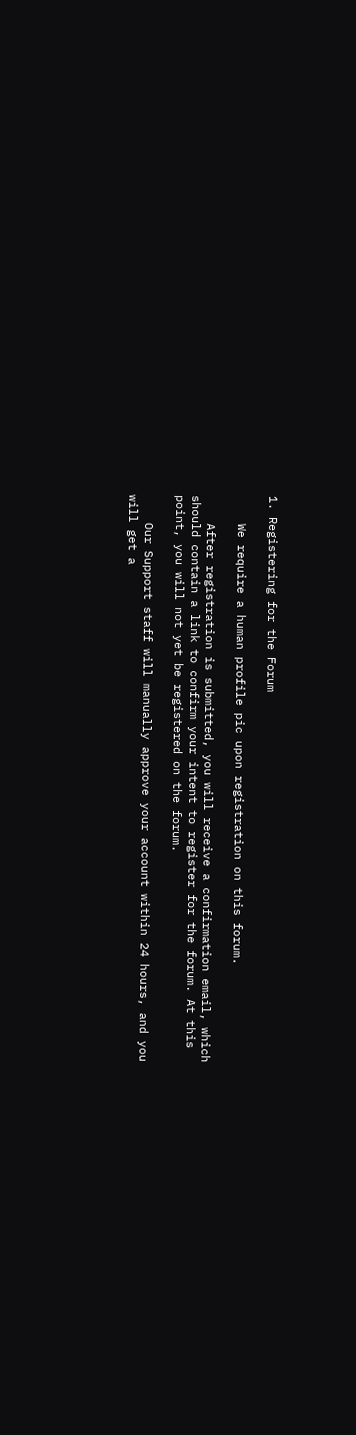1. Registering for the Forum

    We require a human profile pic upon registration on this forum.

    After registration is submitted, you will receive a confirmation email, which should contain a link to confirm your intent to register for the forum. At this point, you will not yet be registered on the forum.

    Our Support staff will manually approve your account within 24 hours, and you will get a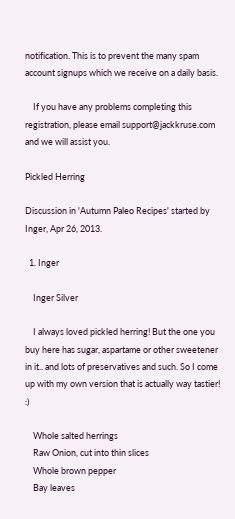notification. This is to prevent the many spam account signups which we receive on a daily basis.

    If you have any problems completing this registration, please email support@jackkruse.com and we will assist you.

Pickled Herring

Discussion in 'Autumn Paleo Recipes' started by Inger, Apr 26, 2013.

  1. Inger

    Inger Silver

    I always loved pickled herring! But the one you buy here has sugar, aspartame or other sweetener in it.. and lots of preservatives and such. So I come up with my own version that is actually way tastier! :)

    Whole salted herrings
    Raw Onion, cut into thin slices
    Whole brown pepper
    Bay leaves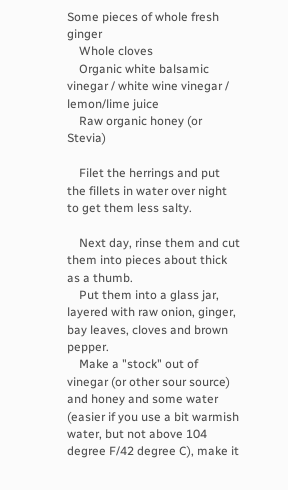Some pieces of whole fresh ginger
    Whole cloves
    Organic white balsamic vinegar / white wine vinegar / lemon/lime juice
    Raw organic honey (or Stevia)

    Filet the herrings and put the fillets in water over night to get them less salty.

    Next day, rinse them and cut them into pieces about thick as a thumb.
    Put them into a glass jar, layered with raw onion, ginger, bay leaves, cloves and brown pepper.
    Make a "stock" out of vinegar (or other sour source) and honey and some water (easier if you use a bit warmish water, but not above 104 degree F/42 degree C), make it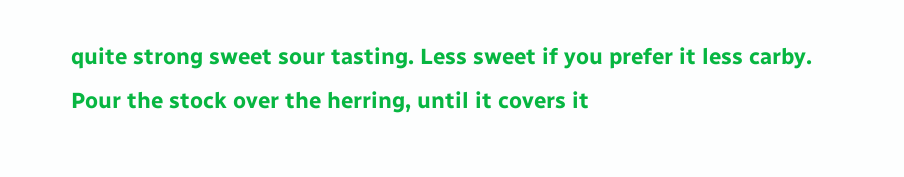quite strong sweet sour tasting. Less sweet if you prefer it less carby. Pour the stock over the herring, until it covers it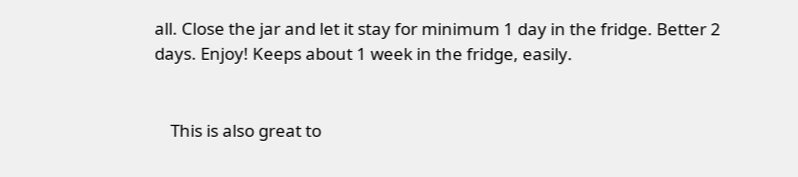all. Close the jar and let it stay for minimum 1 day in the fridge. Better 2 days. Enjoy! Keeps about 1 week in the fridge, easily.


    This is also great to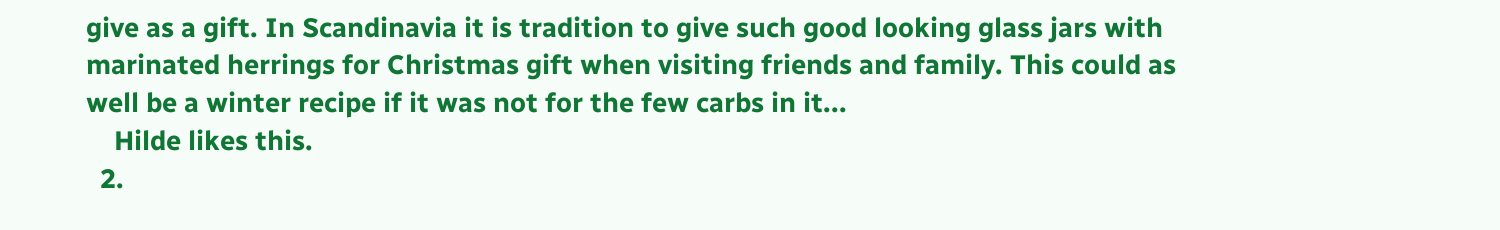give as a gift. In Scandinavia it is tradition to give such good looking glass jars with marinated herrings for Christmas gift when visiting friends and family. This could as well be a winter recipe if it was not for the few carbs in it...
    Hilde likes this.
  2.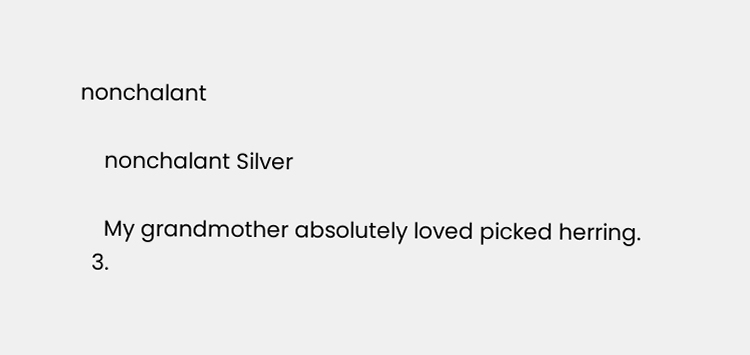nonchalant

    nonchalant Silver

    My grandmother absolutely loved picked herring.
  3.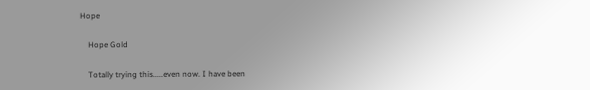Hope

    Hope Gold

    Totally trying this.....even now. I have been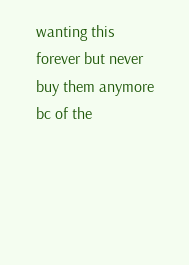wanting this forever but never buy them anymore bc of the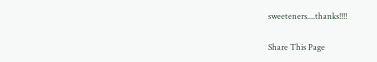sweeteners....thanks!!!!

Share This Page